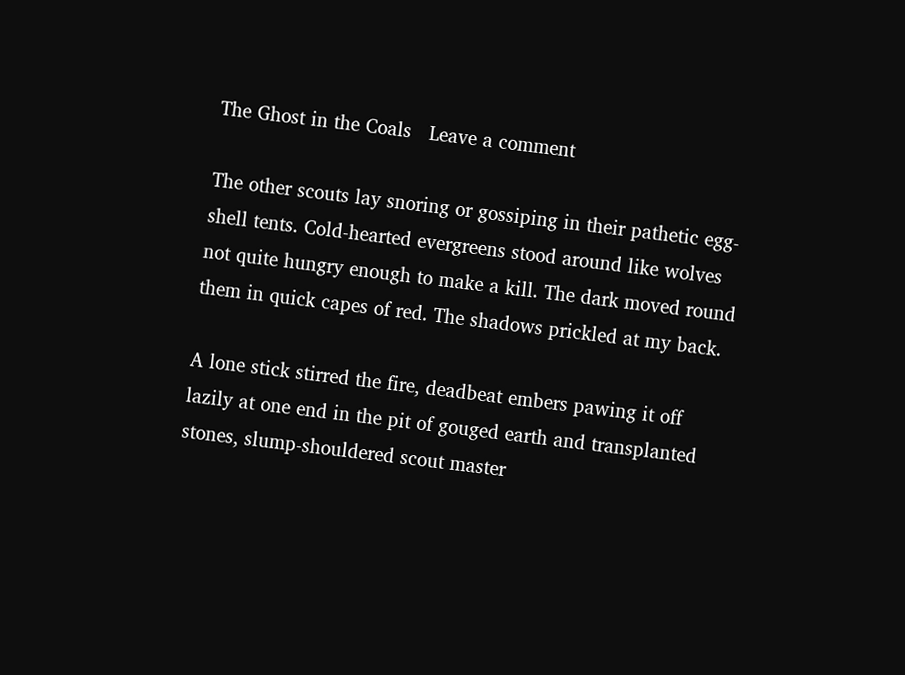The Ghost in the Coals   Leave a comment

The other scouts lay snoring or gossiping in their pathetic egg-shell tents. Cold-hearted evergreens stood around like wolves not quite hungry enough to make a kill. The dark moved round them in quick capes of red. The shadows prickled at my back.

A lone stick stirred the fire, deadbeat embers pawing it off lazily at one end in the pit of gouged earth and transplanted stones, slump-shouldered scout master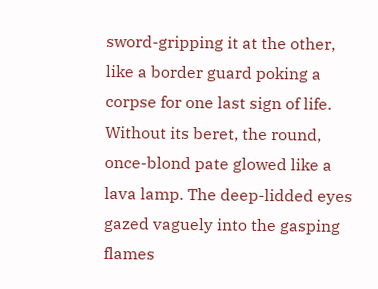sword-gripping it at the other, like a border guard poking a corpse for one last sign of life. Without its beret, the round, once-blond pate glowed like a lava lamp. The deep-lidded eyes gazed vaguely into the gasping flames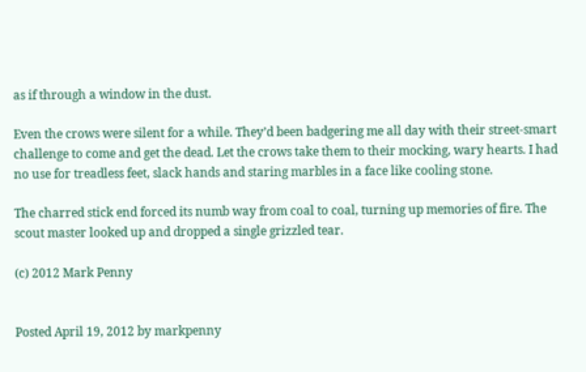as if through a window in the dust.

Even the crows were silent for a while. They’d been badgering me all day with their street-smart challenge to come and get the dead. Let the crows take them to their mocking, wary hearts. I had no use for treadless feet, slack hands and staring marbles in a face like cooling stone.

The charred stick end forced its numb way from coal to coal, turning up memories of fire. The scout master looked up and dropped a single grizzled tear.

(c) 2012 Mark Penny


Posted April 19, 2012 by markpenny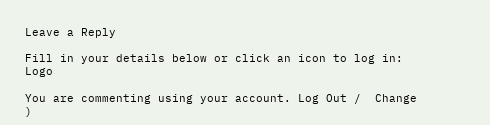Leave a Reply

Fill in your details below or click an icon to log in: Logo

You are commenting using your account. Log Out /  Change )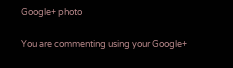Google+ photo

You are commenting using your Google+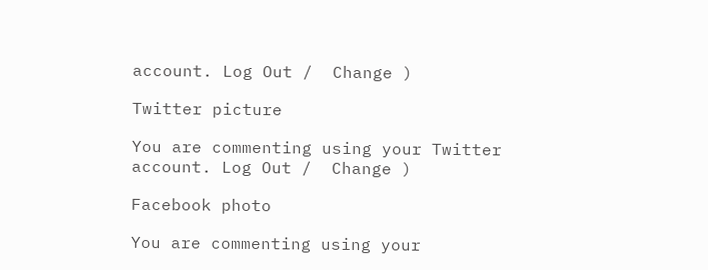account. Log Out /  Change )

Twitter picture

You are commenting using your Twitter account. Log Out /  Change )

Facebook photo

You are commenting using your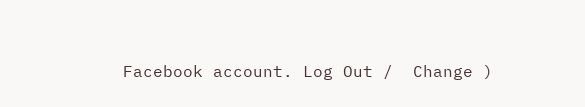Facebook account. Log Out /  Change )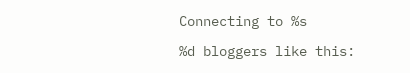Connecting to %s

%d bloggers like this: